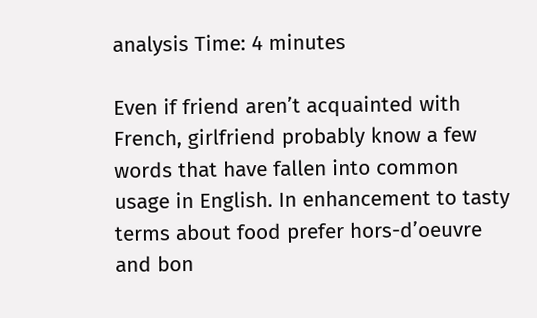analysis Time: 4 minutes

Even if friend aren’t acquainted with French, girlfriend probably know a few words that have fallen into common usage in English. In enhancement to tasty terms about food prefer hors-d’oeuvre and bon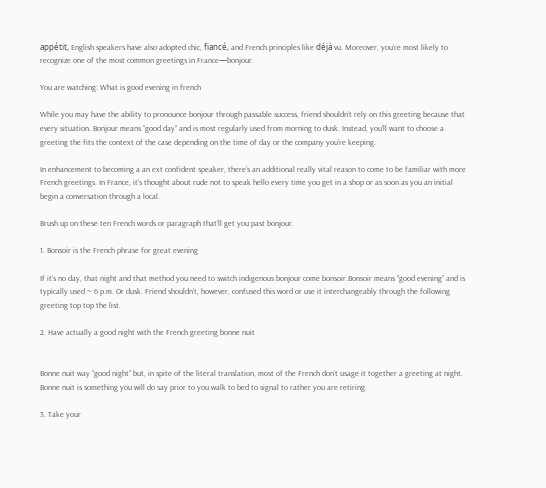appétit, English speakers have also adopted chic, fiancé, and French principles like déjà vu. Moreover, you’re most likely to recognize one of the most common greetings in France—bonjour.

You are watching: What is good evening in french

While you may have the ability to pronounce bonjour through passable success, friend shouldn’t rely on this greeting because that every situation. Bonjour means “good day” and is most regularly used from morning to dusk. Instead, you’ll want to choose a greeting the fits the context of the case depending on the time of day or the company you’re keeping.

In enhancement to becoming a an ext confident speaker, there’s an additional really vital reason to come to be familiar with more French greetings. In France, it’s thought about rude not to speak hello every time you get in a shop or as soon as you an initial begin a conversation through a local.

Brush up on these ten French words or paragraph that’ll get you past bonjour.

1. Bonsoir is the French phrase for great evening

If it’s no day, that night and that method you need to switch indigenous bonjour come bonsoir.Bonsoir means “good evening” and is typically used ~ 6 p.m. Or dusk. Friend shouldn’t, however, confused this word or use it interchangeably through the following greeting top top the list.

2. Have actually a good night with the French greeting bonne nuit


Bonne nuit way “good night” but, in spite of the literal translation, most of the French don’t usage it together a greeting at night. Bonne nuit is something you will do say prior to you walk to bed to signal to rather you are retiring.

3. Take your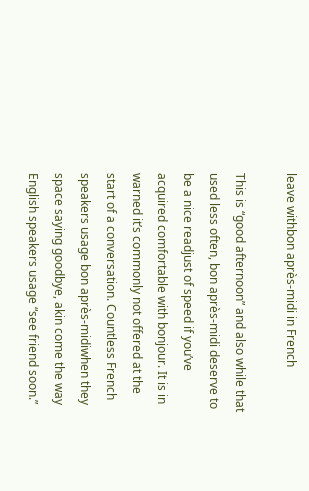leave withbon après-midi in French

This is “good afternoon” and also while that used less often, bon après-midi deserve to be a nice readjust of speed if you’ve acquired comfortable with bonjour. It is in warned it’s commonly not offered at the start of a conversation. Countless French speakers usage bon après-midiwhen they space saying goodbye, akin come the way English speakers usage “see friend soon.”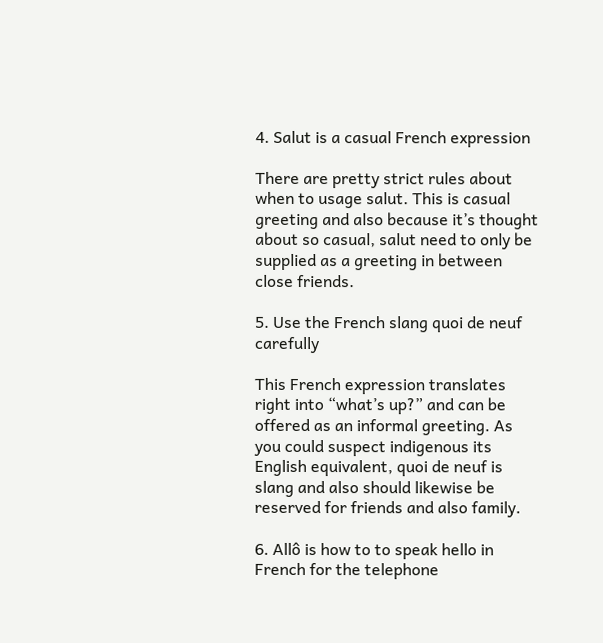4. Salut is a casual French expression

There are pretty strict rules about when to usage salut. This is casual greeting and also because it’s thought about so casual, salut need to only be supplied as a greeting in between close friends.

5. Use the French slang quoi de neuf carefully

This French expression translates right into “what’s up?” and can be offered as an informal greeting. As you could suspect indigenous its English equivalent, quoi de neuf is slang and also should likewise be reserved for friends and also family.

6. Allô is how to to speak hello in French for the telephone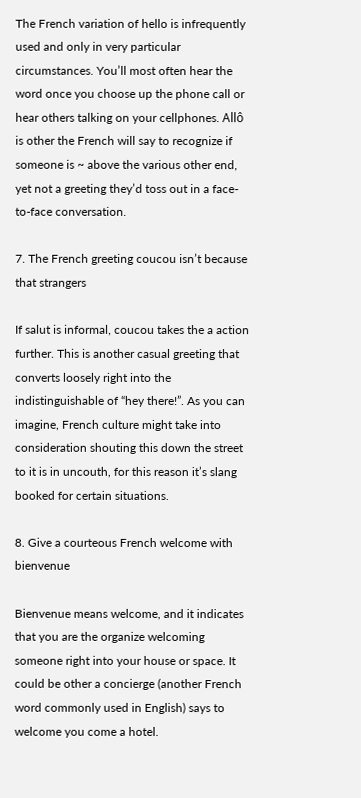The French variation of hello is infrequently used and only in very particular circumstances. You’ll most often hear the word once you choose up the phone call or hear others talking on your cellphones. Allô is other the French will say to recognize if someone is ~ above the various other end, yet not a greeting they’d toss out in a face-to-face conversation.

7. The French greeting coucou isn’t because that strangers

If salut is informal, coucou takes the a action further. This is another casual greeting that converts loosely right into the indistinguishable of “hey there!”. As you can imagine, French culture might take into consideration shouting this down the street to it is in uncouth, for this reason it’s slang booked for certain situations.

8. Give a courteous French welcome with bienvenue

Bienvenue means welcome, and it indicates that you are the organize welcoming someone right into your house or space. It could be other a concierge (another French word commonly used in English) says to welcome you come a hotel.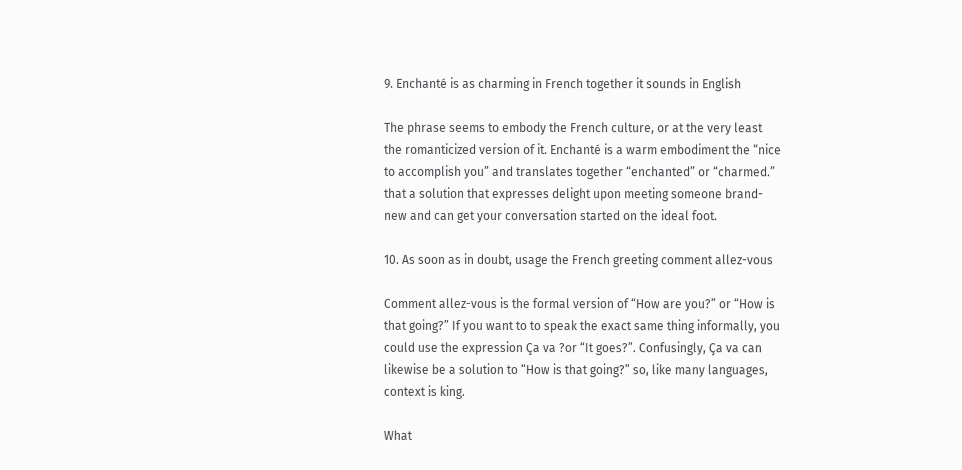9. Enchanté is as charming in French together it sounds in English

The phrase seems to embody the French culture, or at the very least the romanticized version of it. Enchanté is a warm embodiment the “nice to accomplish you” and translates together “enchanted” or “charmed.” that a solution that expresses delight upon meeting someone brand-new and can get your conversation started on the ideal foot.

10. As soon as in doubt, usage the French greeting comment allez-vous

Comment allez-vous is the formal version of “How are you?” or “How is that going?” If you want to to speak the exact same thing informally, you could use the expression Ça va ?or “It goes?”. Confusingly, Ça va can likewise be a solution to “How is that going?” so, like many languages, context is king.

What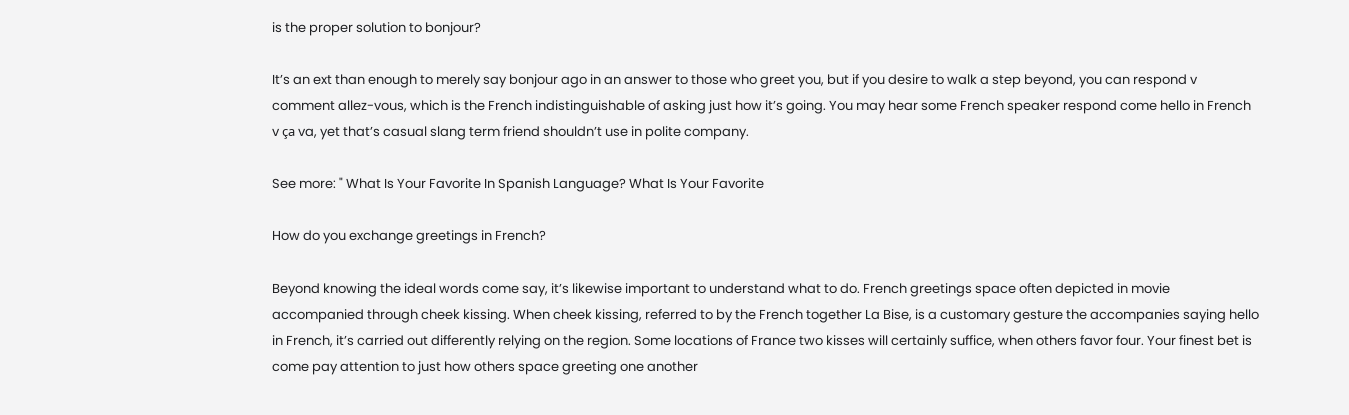is the proper solution to bonjour?

It’s an ext than enough to merely say bonjour ago in an answer to those who greet you, but if you desire to walk a step beyond, you can respond v comment allez-vous, which is the French indistinguishable of asking just how it’s going. You may hear some French speaker respond come hello in French v ça va, yet that’s casual slang term friend shouldn’t use in polite company.

See more: " What Is Your Favorite In Spanish Language? What Is Your Favorite

How do you exchange greetings in French?

Beyond knowing the ideal words come say, it’s likewise important to understand what to do. French greetings space often depicted in movie accompanied through cheek kissing. When cheek kissing, referred to by the French together La Bise, is a customary gesture the accompanies saying hello in French, it’s carried out differently relying on the region. Some locations of France two kisses will certainly suffice, when others favor four. Your finest bet is come pay attention to just how others space greeting one another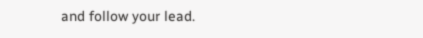and follow your lead.